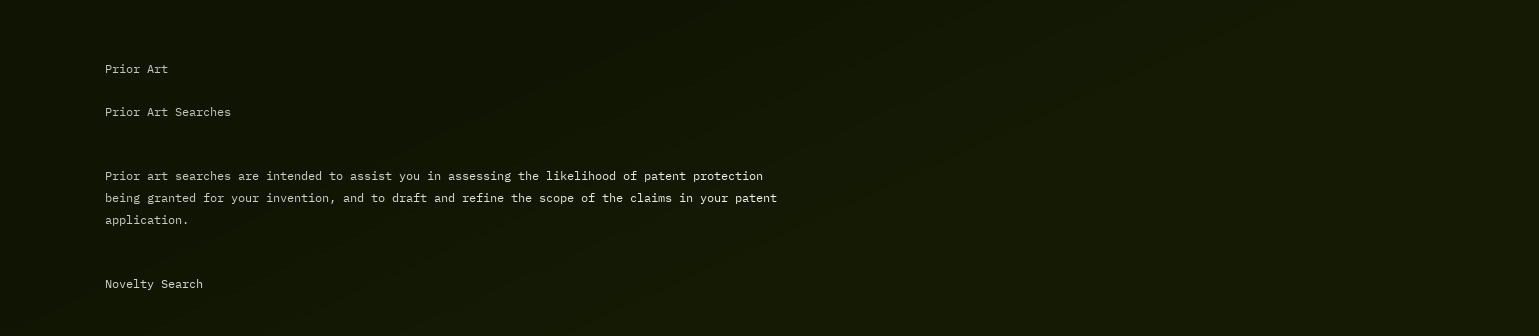Prior Art

Prior Art Searches


Prior art searches are intended to assist you in assessing the likelihood of patent protection being granted for your invention, and to draft and refine the scope of the claims in your patent application.


Novelty Search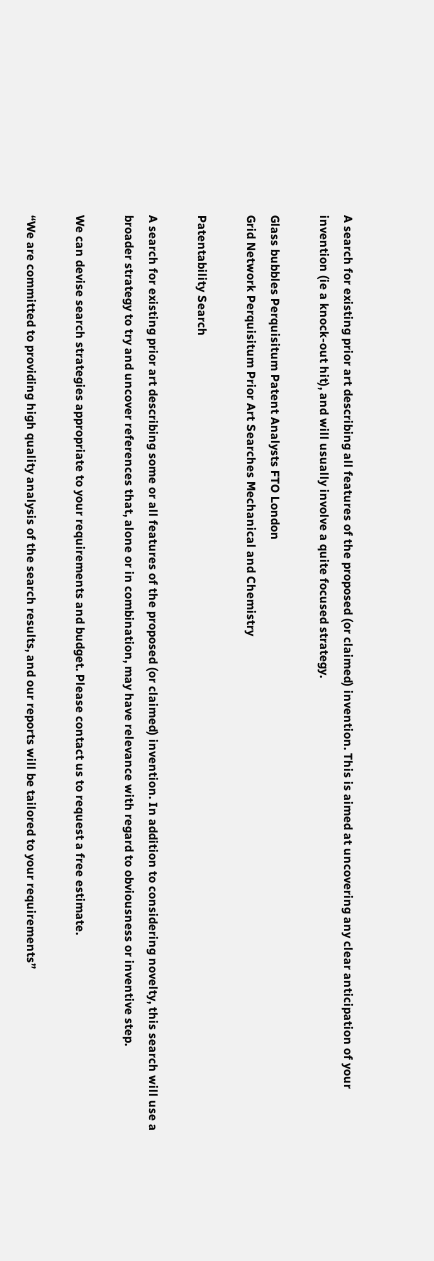A search for existing prior art describing all features of the proposed (or claimed) invention. This is aimed at uncovering any clear anticipation of your invention (ie a knock-out hit), and will usually involve a quite focused strategy.

Glass bubbles Perquisitum Patent Analysts FTO London
Grid Network Perquisitum Prior Art Searches Mechanical and Chemistry

Patentability Search

A search for existing prior art describing some or all features of the proposed (or claimed) invention. In addition to considering novelty, this search will use a broader strategy to try and uncover references that, alone or in combination, may have relevance with regard to obviousness or inventive step.

We can devise search strategies appropriate to your requirements and budget. Please contact us to request a free estimate.

“We are committed to providing high quality analysis of the search results, and our reports will be tailored to your requirements”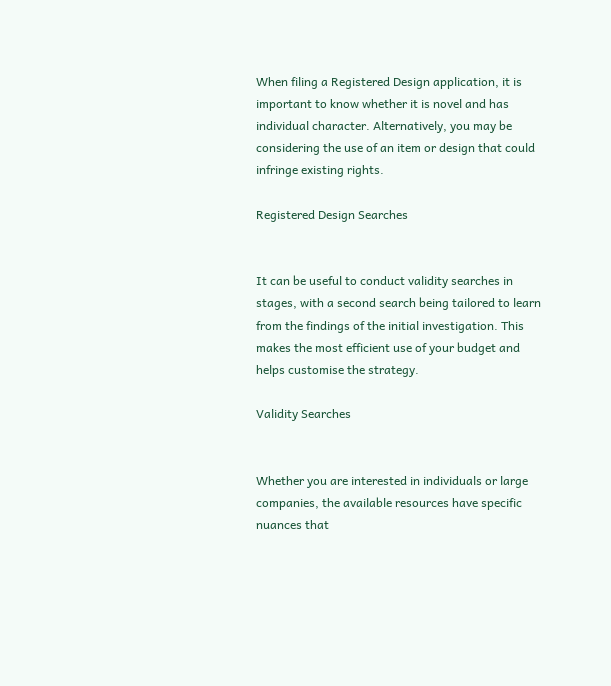When filing a Registered Design application, it is important to know whether it is novel and has individual character. Alternatively, you may be considering the use of an item or design that could infringe existing rights.

Registered Design Searches


It can be useful to conduct validity searches in stages, with a second search being tailored to learn from the findings of the initial investigation. This makes the most efficient use of your budget and helps customise the strategy.

Validity Searches


Whether you are interested in individuals or large companies, the available resources have specific nuances that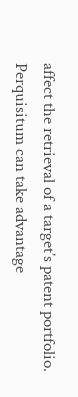affect the retrieval of a target’s patent portfolio. Perquisitum can take advantage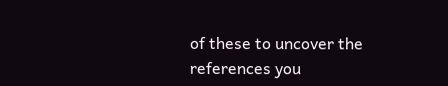of these to uncover the references you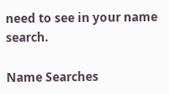need to see in your name search.

Name Searches